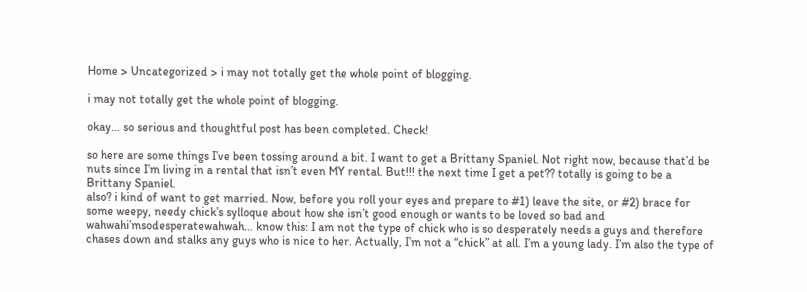Home > Uncategorized > i may not totally get the whole point of blogging.

i may not totally get the whole point of blogging.

okay… so serious and thoughtful post has been completed. Check!

so here are some things I’ve been tossing around a bit. I want to get a Brittany Spaniel. Not right now, because that’d be nuts since I’m living in a rental that isn’t even MY rental. But!!! the next time I get a pet?? totally is going to be a Brittany Spaniel.
also? i kind of want to get married. Now, before you roll your eyes and prepare to #1) leave the site, or #2) brace for some weepy, needy chick’s sylloque about how she isn’t good enough or wants to be loved so bad and wahwahi’msodesperatewahwah… know this: I am not the type of chick who is so desperately needs a guys and therefore chases down and stalks any guys who is nice to her. Actually, I’m not a “chick” at all. I’m a young lady. I’m also the type of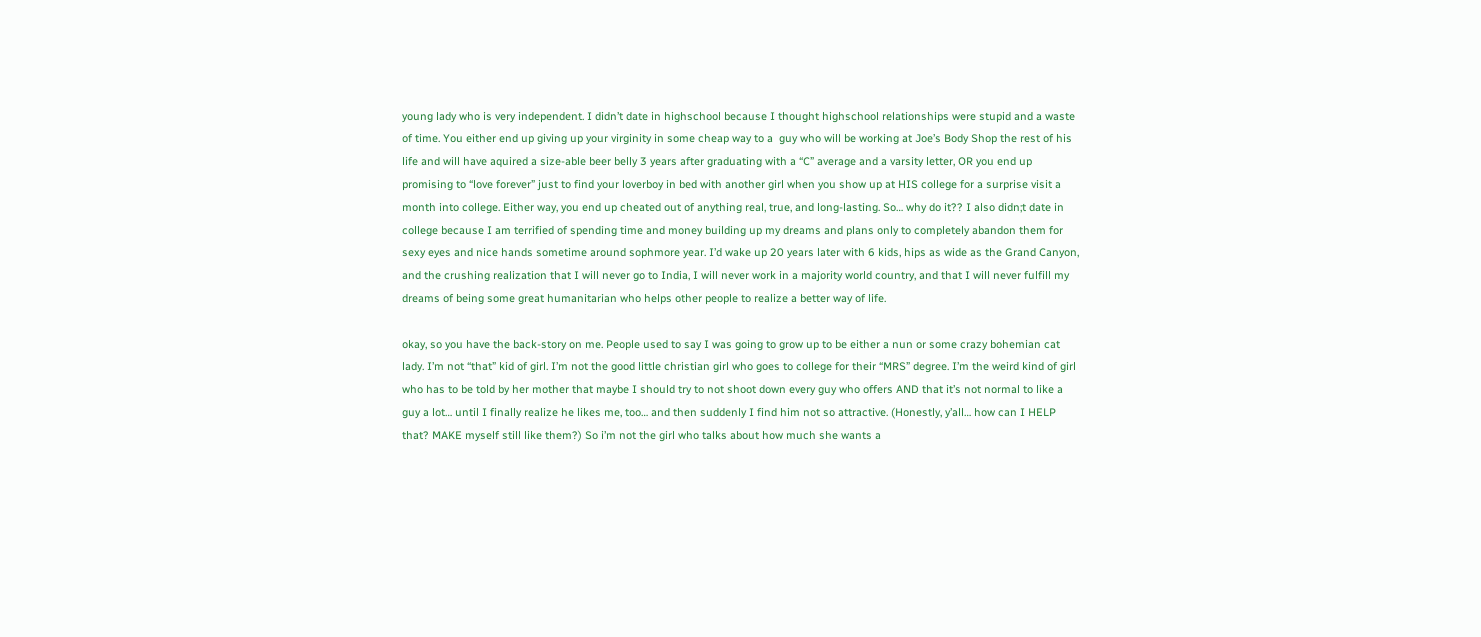young lady who is very independent. I didn’t date in highschool because I thought highschool relationships were stupid and a waste of time. You either end up giving up your virginity in some cheap way to a  guy who will be working at Joe’s Body Shop the rest of his life and will have aquired a size-able beer belly 3 years after graduating with a “C” average and a varsity letter, OR you end up promising to “love forever” just to find your loverboy in bed with another girl when you show up at HIS college for a surprise visit a month into college. Either way, you end up cheated out of anything real, true, and long-lasting. So… why do it?? I also didn;t date in college because I am terrified of spending time and money building up my dreams and plans only to completely abandon them for sexy eyes and nice hands sometime around sophmore year. I’d wake up 20 years later with 6 kids, hips as wide as the Grand Canyon, and the crushing realization that I will never go to India, I will never work in a majority world country, and that I will never fulfill my dreams of being some great humanitarian who helps other people to realize a better way of life.

okay, so you have the back-story on me. People used to say I was going to grow up to be either a nun or some crazy bohemian cat lady. I’m not “that” kid of girl. I’m not the good little christian girl who goes to college for their “MRS” degree. I’m the weird kind of girl who has to be told by her mother that maybe I should try to not shoot down every guy who offers AND that it’s not normal to like a guy a lot… until I finally realize he likes me, too… and then suddenly I find him not so attractive. (Honestly, y’all… how can I HELP that? MAKE myself still like them?) So i’m not the girl who talks about how much she wants a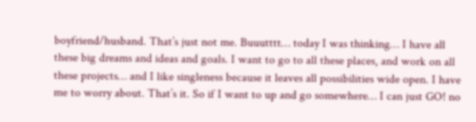boyfriend/husband. That’s just not me. Buuutttt… today I was thinking… I have all these big dreams and ideas and goals. I want to go to all these places, and work on all these projects… and I like singleness because it leaves all possibilities wide open. I have me to worry about. That’s it. So if I want to up and go somewhere… I can just GO! no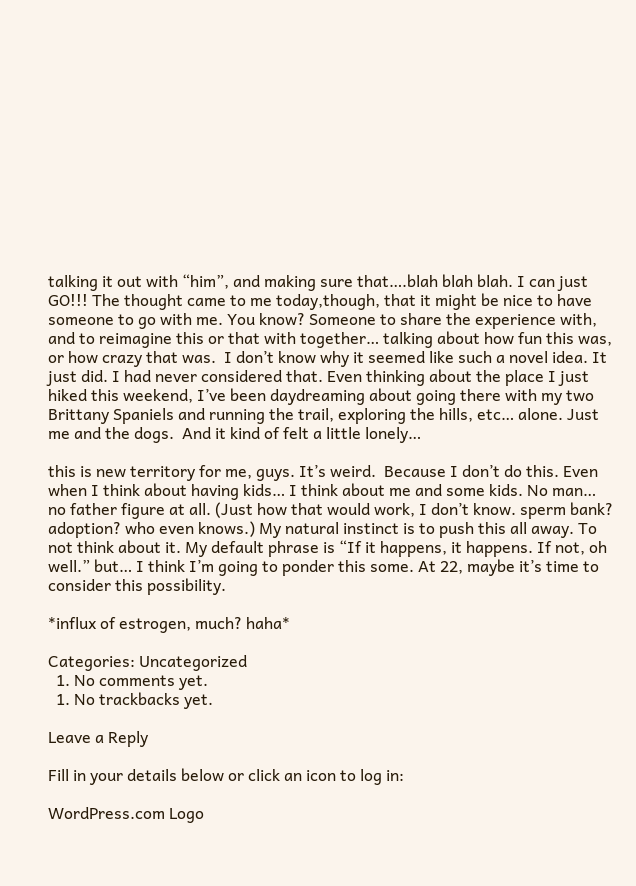talking it out with “him”, and making sure that….blah blah blah. I can just GO!!! The thought came to me today,though, that it might be nice to have someone to go with me. You know? Someone to share the experience with, and to reimagine this or that with together… talking about how fun this was, or how crazy that was.  I don’t know why it seemed like such a novel idea. It just did. I had never considered that. Even thinking about the place I just hiked this weekend, I’ve been daydreaming about going there with my two Brittany Spaniels and running the trail, exploring the hills, etc… alone. Just me and the dogs.  And it kind of felt a little lonely…

this is new territory for me, guys. It’s weird.  Because I don’t do this. Even when I think about having kids… I think about me and some kids. No man… no father figure at all. (Just how that would work, I don’t know. sperm bank? adoption? who even knows.) My natural instinct is to push this all away. To not think about it. My default phrase is “If it happens, it happens. If not, oh well.” but… I think I’m going to ponder this some. At 22, maybe it’s time to consider this possibility.

*influx of estrogen, much? haha*

Categories: Uncategorized
  1. No comments yet.
  1. No trackbacks yet.

Leave a Reply

Fill in your details below or click an icon to log in:

WordPress.com Logo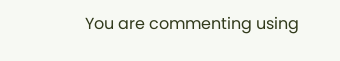You are commenting using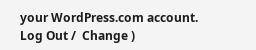your WordPress.com account. Log Out /  Change )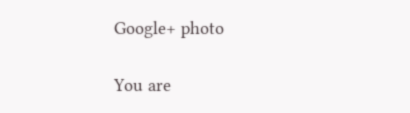Google+ photo

You are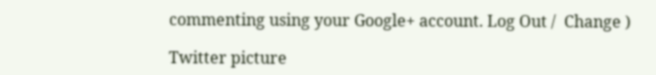commenting using your Google+ account. Log Out /  Change )

Twitter picture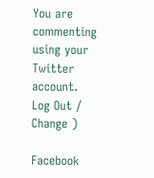You are commenting using your Twitter account. Log Out /  Change )

Facebook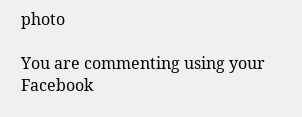photo

You are commenting using your Facebook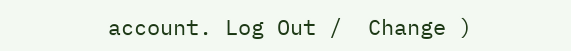account. Log Out /  Change )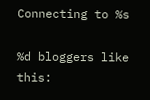Connecting to %s

%d bloggers like this: